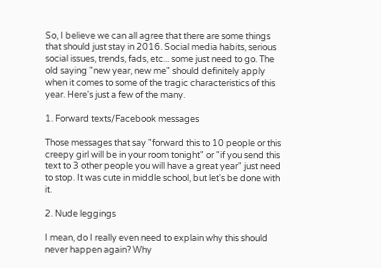So, I believe we can all agree that there are some things that should just stay in 2016. Social media habits, serious social issues, trends, fads, etc... some just need to go. The old saying "new year, new me" should definitely apply when it comes to some of the tragic characteristics of this year. Here's just a few of the many.

1. Forward texts/Facebook messages

Those messages that say "forward this to 10 people or this creepy girl will be in your room tonight" or "if you send this text to 3 other people you will have a great year" just need to stop. It was cute in middle school, but let's be done with it.

2. Nude leggings

I mean, do I really even need to explain why this should never happen again? Why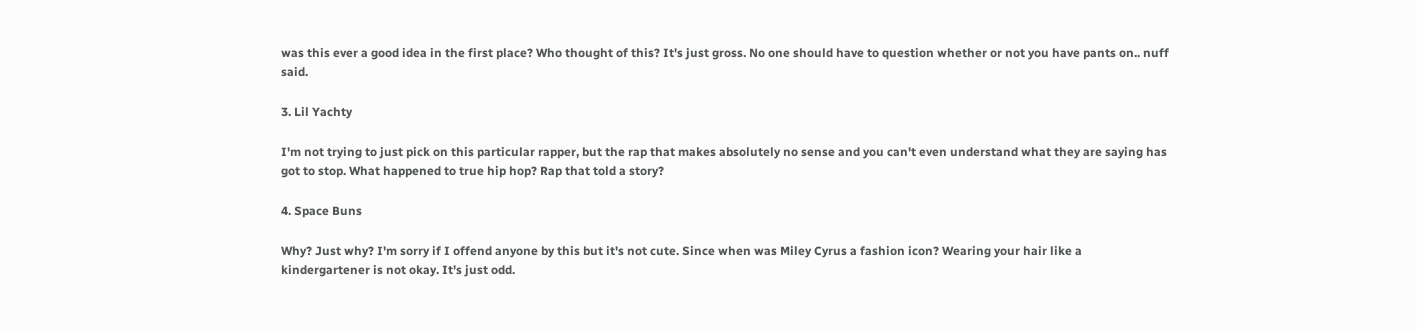was this ever a good idea in the first place? Who thought of this? It's just gross. No one should have to question whether or not you have pants on.. nuff said.

3. Lil Yachty

I'm not trying to just pick on this particular rapper, but the rap that makes absolutely no sense and you can't even understand what they are saying has got to stop. What happened to true hip hop? Rap that told a story?

4. Space Buns

Why? Just why? I'm sorry if I offend anyone by this but it's not cute. Since when was Miley Cyrus a fashion icon? Wearing your hair like a kindergartener is not okay. It's just odd.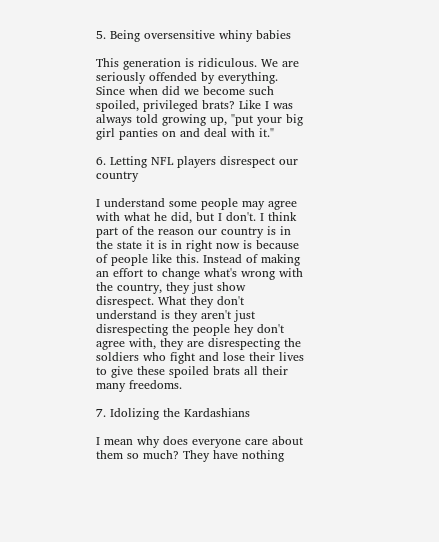5. Being oversensitive whiny babies

This generation is ridiculous. We are seriously offended by everything. Since when did we become such spoiled, privileged brats? Like I was always told growing up, "put your big girl panties on and deal with it."

6. Letting NFL players disrespect our country

I understand some people may agree with what he did, but I don't. I think part of the reason our country is in the state it is in right now is because of people like this. Instead of making an effort to change what's wrong with the country, they just show disrespect. What they don't understand is they aren't just disrespecting the people hey don't agree with, they are disrespecting the soldiers who fight and lose their lives to give these spoiled brats all their many freedoms.

7. Idolizing the Kardashians

I mean why does everyone care about them so much? They have nothing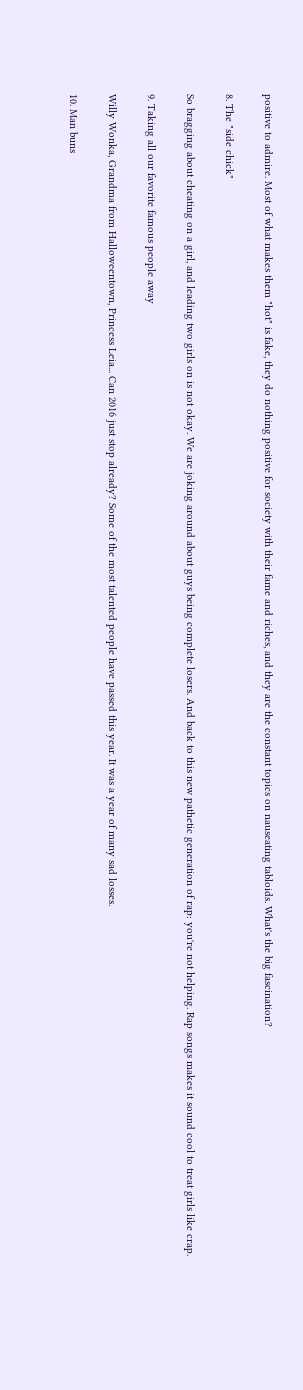positive to admire. Most of what makes them "hot" is fake, they do nothing positive for society with their fame and riches, and they are the constant topics on nauseating tabloids. What's the big fascination?

8. The "side chick"

So bragging about cheating on a girl, and leading two girls on is not okay. We are joking around about guys being complete losers. And back to this new pathetic generation of rap: you're not helping. Rap songs makes it sound cool to treat girls like crap.

9. Taking all our favorite famous people away

Willy Wonka, Grandma from Halloweentown, Princess Leia... Can 2016 just stop already? Some of the most talented people have passed this year. It was a year of many sad losses.

10. Man buns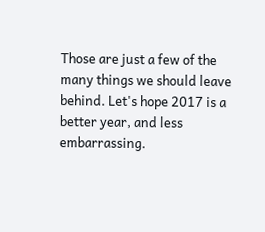Those are just a few of the many things we should leave behind. Let's hope 2017 is a better year, and less embarrassing.